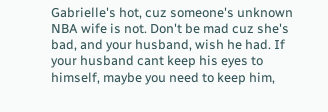Gabrielle's hot, cuz someone's unknown NBA wife is not. Don't be mad cuz she's bad, and your husband, wish he had. If your husband cant keep his eyes to himself, maybe you need to keep him,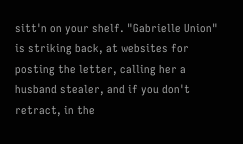sitt'n on your shelf. "Gabrielle Union" is striking back, at websites for posting the letter, calling her a husband stealer, and if you don't retract, in the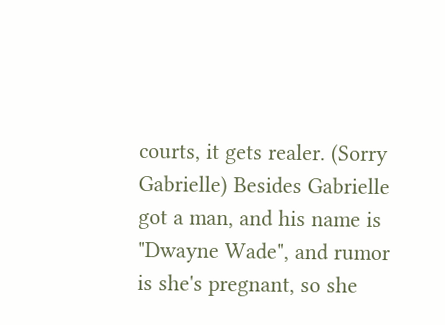courts, it gets realer. (Sorry Gabrielle) Besides Gabrielle got a man, and his name is "Dwayne Wade", and rumor is she's pregnant, so she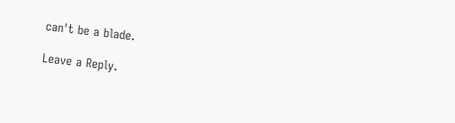can't be a blade.

Leave a Reply.